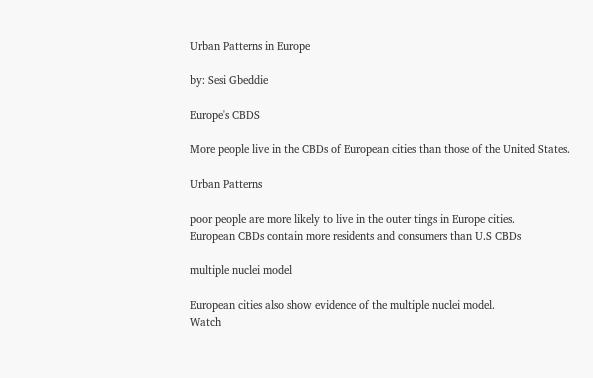Urban Patterns in Europe

by: Sesi Gbeddie

Europe's CBDS

More people live in the CBDs of European cities than those of the United States.

Urban Patterns

poor people are more likely to live in the outer tings in Europe cities.
European CBDs contain more residents and consumers than U.S CBDs

multiple nuclei model

European cities also show evidence of the multiple nuclei model.
Watch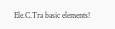Ele.C.Tra basic elements!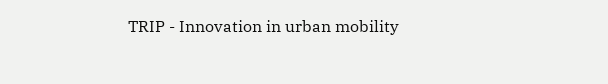TRIP - Innovation in urban mobility